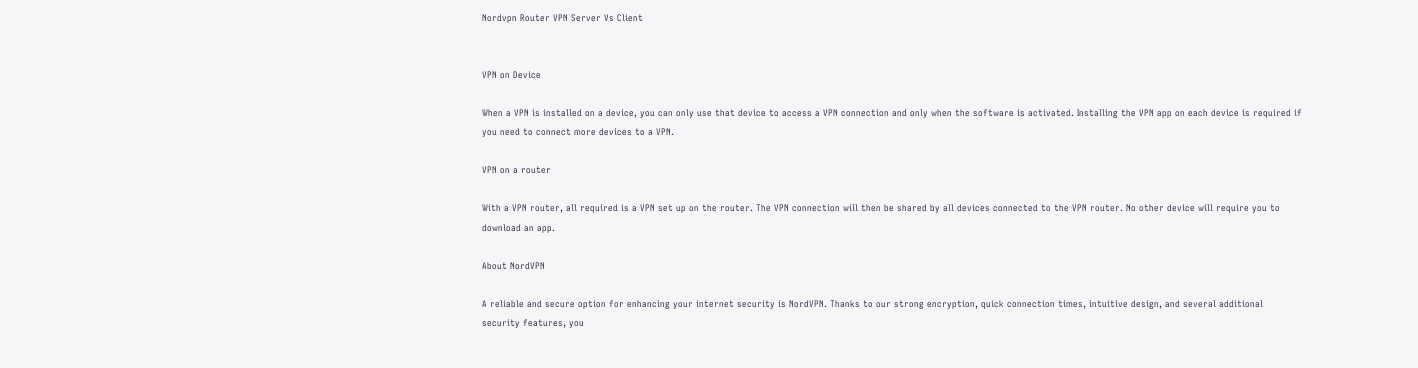Nordvpn Router VPN Server Vs Client


VPN on Device

When a VPN is installed on a device, you can only use that device to access a VPN connection and only when the software is activated. Installing the VPN app on each device is required if you need to connect more devices to a VPN.

VPN on a router

With a VPN router, all required is a VPN set up on the router. The VPN connection will then be shared by all devices connected to the VPN router. No other device will require you to download an app.

About NordVPN

A reliable and secure option for enhancing your internet security is NordVPN. Thanks to our strong encryption, quick connection times, intuitive design, and several additional security features, you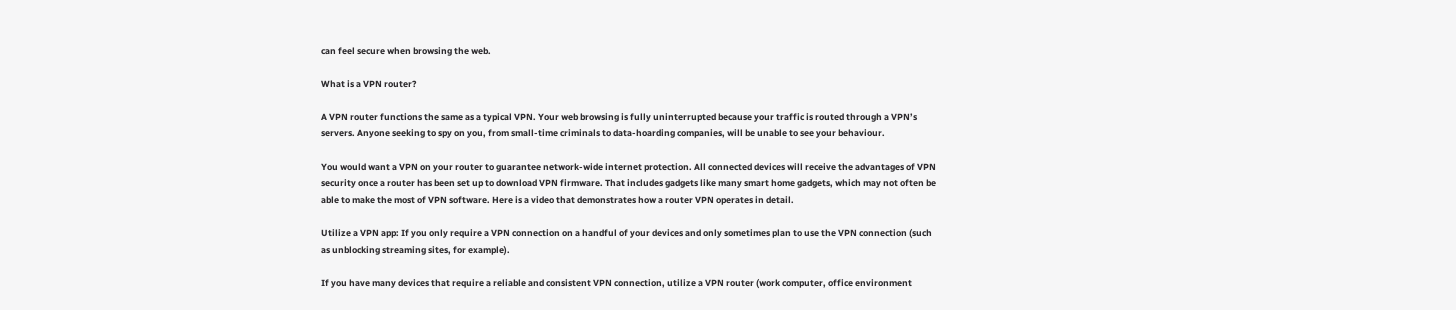can feel secure when browsing the web.

What is a VPN router?

A VPN router functions the same as a typical VPN. Your web browsing is fully uninterrupted because your traffic is routed through a VPN’s servers. Anyone seeking to spy on you, from small-time criminals to data-hoarding companies, will be unable to see your behaviour.

You would want a VPN on your router to guarantee network-wide internet protection. All connected devices will receive the advantages of VPN security once a router has been set up to download VPN firmware. That includes gadgets like many smart home gadgets, which may not often be able to make the most of VPN software. Here is a video that demonstrates how a router VPN operates in detail.

Utilize a VPN app: If you only require a VPN connection on a handful of your devices and only sometimes plan to use the VPN connection (such as unblocking streaming sites, for example).

If you have many devices that require a reliable and consistent VPN connection, utilize a VPN router (work computer, office environment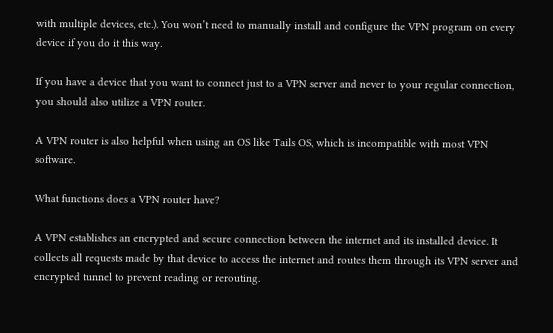with multiple devices, etc.). You won’t need to manually install and configure the VPN program on every device if you do it this way.

If you have a device that you want to connect just to a VPN server and never to your regular connection, you should also utilize a VPN router.

A VPN router is also helpful when using an OS like Tails OS, which is incompatible with most VPN software.

What functions does a VPN router have?

A VPN establishes an encrypted and secure connection between the internet and its installed device. It collects all requests made by that device to access the internet and routes them through its VPN server and encrypted tunnel to prevent reading or rerouting.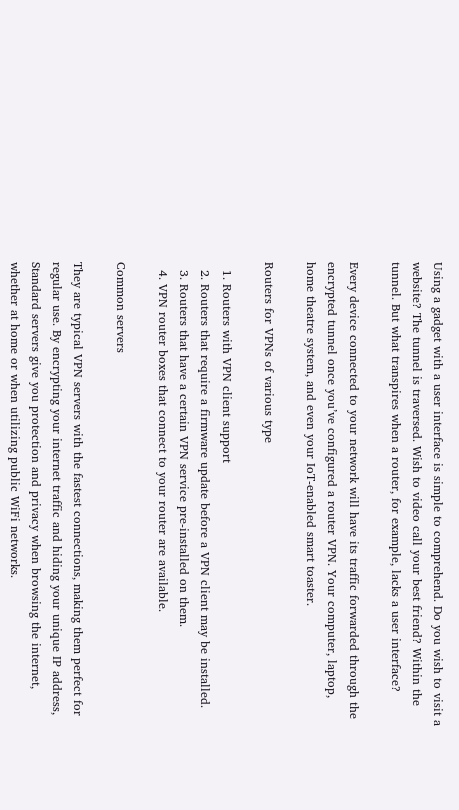Using a gadget with a user interface is simple to comprehend. Do you wish to visit a website? The tunnel is traversed. Wish to video call your best friend? Within the tunnel. But what transpires when a router, for example, lacks a user interface?

Every device connected to your network will have its traffic forwarded through the encrypted tunnel once you’ve configured a router VPN. Your computer, laptop, home theatre system, and even your IoT-enabled smart toaster.

Routers for VPNs of various type

  1. Routers with VPN client support
  2. Routers that require a firmware update before a VPN client may be installed.
  3. Routers that have a certain VPN service pre-installed on them.
  4. VPN router boxes that connect to your router are available.

Common servers

They are typical VPN servers with the fastest connections, making them perfect for regular use. By encrypting your internet traffic and hiding your unique IP address, Standard servers give you protection and privacy when browsing the internet, whether at home or when utilizing public WiFi networks.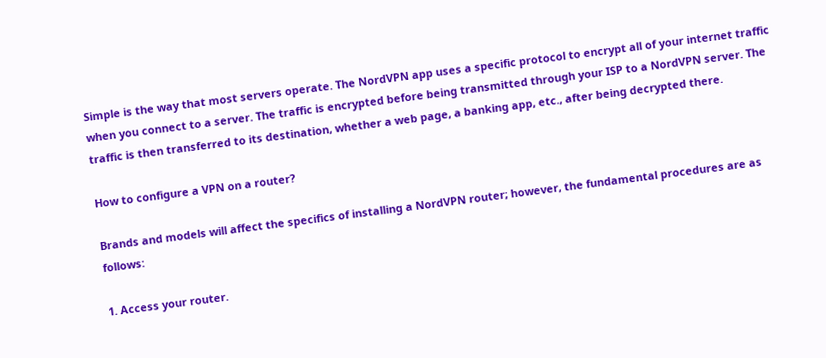Simple is the way that most servers operate. The NordVPN app uses a specific protocol to encrypt all of your internet traffic when you connect to a server. The traffic is encrypted before being transmitted through your ISP to a NordVPN server. The traffic is then transferred to its destination, whether a web page, a banking app, etc., after being decrypted there.

How to configure a VPN on a router?

Brands and models will affect the specifics of installing a NordVPN router; however, the fundamental procedures are as follows:

1. Access your router.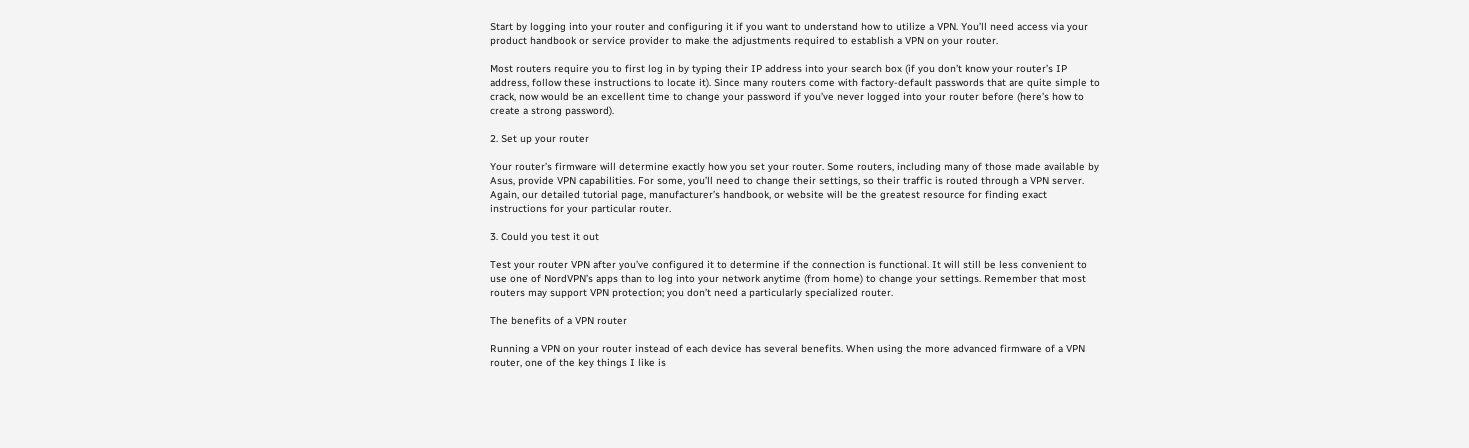Start by logging into your router and configuring it if you want to understand how to utilize a VPN. You’ll need access via your product handbook or service provider to make the adjustments required to establish a VPN on your router.

Most routers require you to first log in by typing their IP address into your search box (if you don’t know your router’s IP address, follow these instructions to locate it). Since many routers come with factory-default passwords that are quite simple to crack, now would be an excellent time to change your password if you’ve never logged into your router before (here’s how to create a strong password).

2. Set up your router

Your router’s firmware will determine exactly how you set your router. Some routers, including many of those made available by Asus, provide VPN capabilities. For some, you’ll need to change their settings, so their traffic is routed through a VPN server. Again, our detailed tutorial page, manufacturer’s handbook, or website will be the greatest resource for finding exact instructions for your particular router.

3. Could you test it out

Test your router VPN after you’ve configured it to determine if the connection is functional. It will still be less convenient to use one of NordVPN’s apps than to log into your network anytime (from home) to change your settings. Remember that most routers may support VPN protection; you don’t need a particularly specialized router.

The benefits of a VPN router

Running a VPN on your router instead of each device has several benefits. When using the more advanced firmware of a VPN router, one of the key things I like is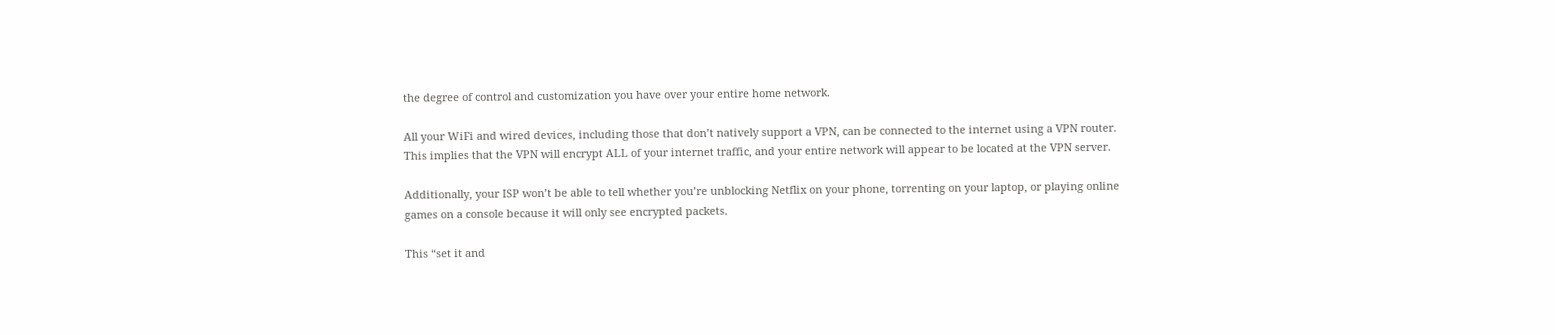the degree of control and customization you have over your entire home network.

All your WiFi and wired devices, including those that don’t natively support a VPN, can be connected to the internet using a VPN router. This implies that the VPN will encrypt ALL of your internet traffic, and your entire network will appear to be located at the VPN server.

Additionally, your ISP won’t be able to tell whether you’re unblocking Netflix on your phone, torrenting on your laptop, or playing online games on a console because it will only see encrypted packets.

This “set it and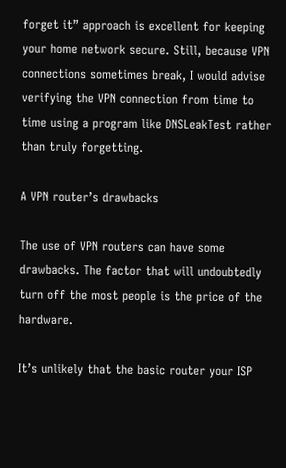forget it” approach is excellent for keeping your home network secure. Still, because VPN connections sometimes break, I would advise verifying the VPN connection from time to time using a program like DNSLeakTest rather than truly forgetting.

A VPN router’s drawbacks

The use of VPN routers can have some drawbacks. The factor that will undoubtedly turn off the most people is the price of the hardware.

It’s unlikely that the basic router your ISP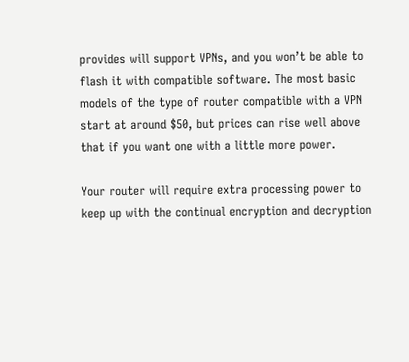provides will support VPNs, and you won’t be able to flash it with compatible software. The most basic models of the type of router compatible with a VPN start at around $50, but prices can rise well above that if you want one with a little more power.

Your router will require extra processing power to keep up with the continual encryption and decryption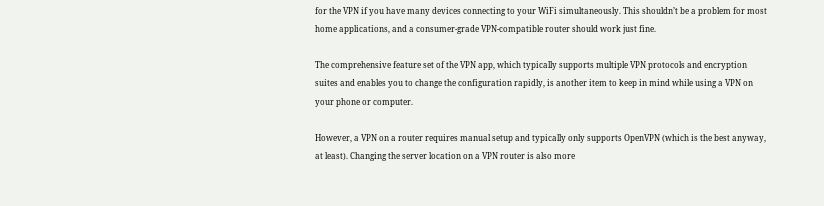for the VPN if you have many devices connecting to your WiFi simultaneously. This shouldn’t be a problem for most home applications, and a consumer-grade VPN-compatible router should work just fine.

The comprehensive feature set of the VPN app, which typically supports multiple VPN protocols and encryption suites and enables you to change the configuration rapidly, is another item to keep in mind while using a VPN on your phone or computer.

However, a VPN on a router requires manual setup and typically only supports OpenVPN (which is the best anyway, at least). Changing the server location on a VPN router is also more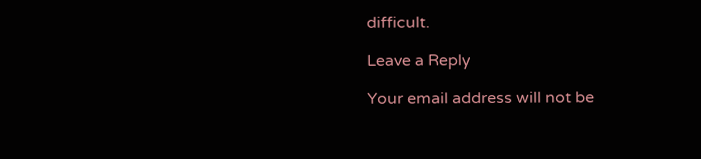difficult.

Leave a Reply

Your email address will not be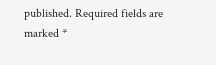published. Required fields are marked *